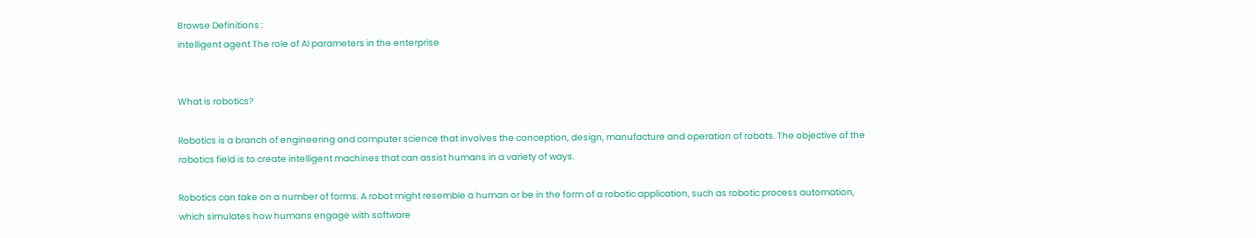Browse Definitions :
intelligent agent The role of AI parameters in the enterprise


What is robotics?

Robotics is a branch of engineering and computer science that involves the conception, design, manufacture and operation of robots. The objective of the robotics field is to create intelligent machines that can assist humans in a variety of ways.

Robotics can take on a number of forms. A robot might resemble a human or be in the form of a robotic application, such as robotic process automation, which simulates how humans engage with software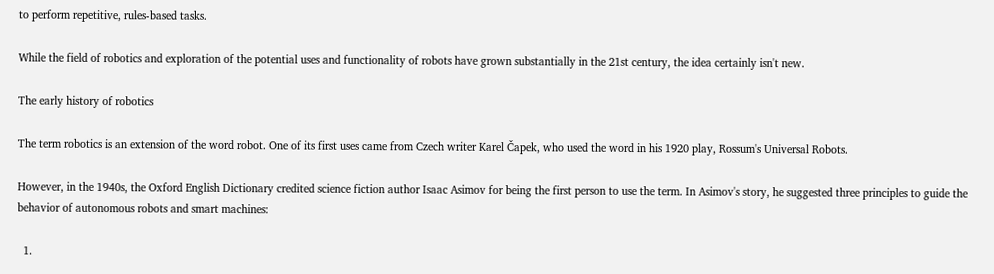to perform repetitive, rules-based tasks.

While the field of robotics and exploration of the potential uses and functionality of robots have grown substantially in the 21st century, the idea certainly isn't new.

The early history of robotics

The term robotics is an extension of the word robot. One of its first uses came from Czech writer Karel Čapek, who used the word in his 1920 play, Rossum's Universal Robots.

However, in the 1940s, the Oxford English Dictionary credited science fiction author Isaac Asimov for being the first person to use the term. In Asimov's story, he suggested three principles to guide the behavior of autonomous robots and smart machines:

  1.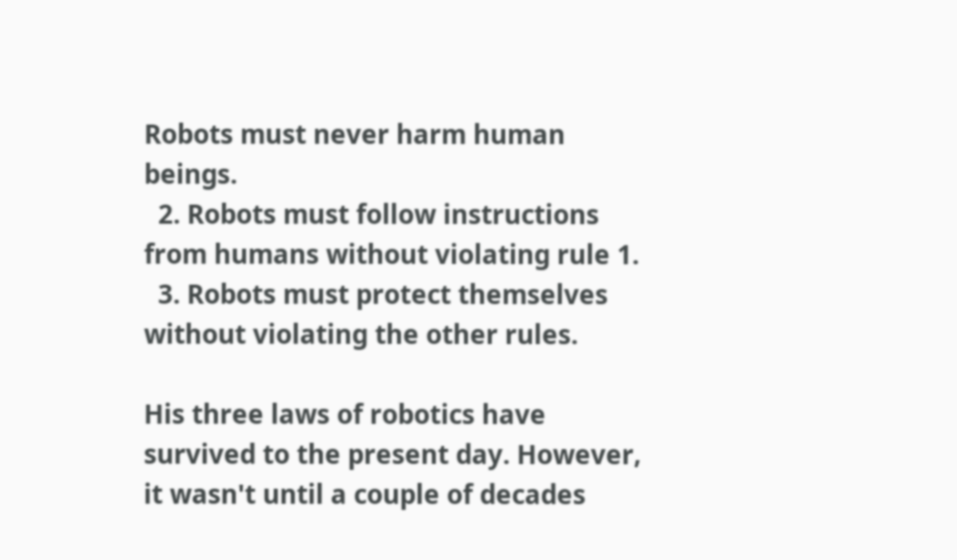Robots must never harm human beings.
  2. Robots must follow instructions from humans without violating rule 1.
  3. Robots must protect themselves without violating the other rules.

His three laws of robotics have survived to the present day. However, it wasn't until a couple of decades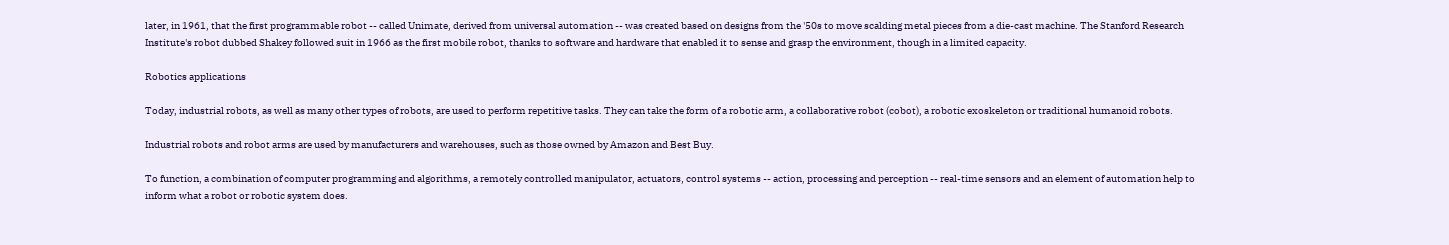later, in 1961, that the first programmable robot -- called Unimate, derived from universal automation -- was created based on designs from the '50s to move scalding metal pieces from a die-cast machine. The Stanford Research Institute's robot dubbed Shakey followed suit in 1966 as the first mobile robot, thanks to software and hardware that enabled it to sense and grasp the environment, though in a limited capacity.

Robotics applications

Today, industrial robots, as well as many other types of robots, are used to perform repetitive tasks. They can take the form of a robotic arm, a collaborative robot (cobot), a robotic exoskeleton or traditional humanoid robots.

Industrial robots and robot arms are used by manufacturers and warehouses, such as those owned by Amazon and Best Buy.

To function, a combination of computer programming and algorithms, a remotely controlled manipulator, actuators, control systems -- action, processing and perception -- real-time sensors and an element of automation help to inform what a robot or robotic system does.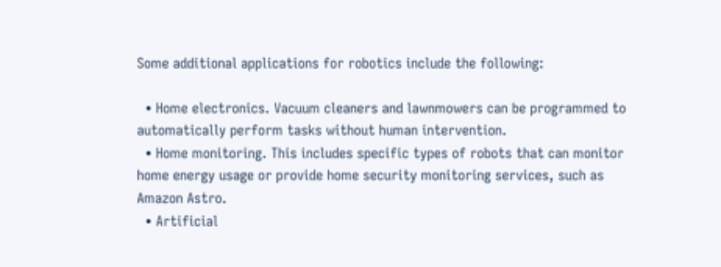Some additional applications for robotics include the following:

  • Home electronics. Vacuum cleaners and lawnmowers can be programmed to automatically perform tasks without human intervention.
  • Home monitoring. This includes specific types of robots that can monitor home energy usage or provide home security monitoring services, such as Amazon Astro.
  • Artificial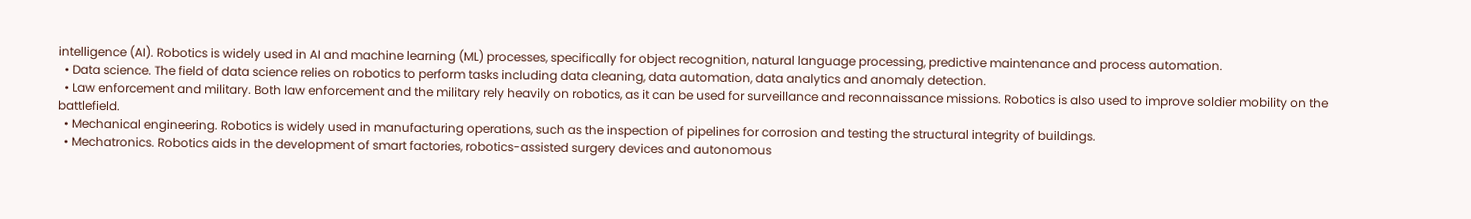intelligence (AI). Robotics is widely used in AI and machine learning (ML) processes, specifically for object recognition, natural language processing, predictive maintenance and process automation.
  • Data science. The field of data science relies on robotics to perform tasks including data cleaning, data automation, data analytics and anomaly detection.
  • Law enforcement and military. Both law enforcement and the military rely heavily on robotics, as it can be used for surveillance and reconnaissance missions. Robotics is also used to improve soldier mobility on the battlefield.
  • Mechanical engineering. Robotics is widely used in manufacturing operations, such as the inspection of pipelines for corrosion and testing the structural integrity of buildings.
  • Mechatronics. Robotics aids in the development of smart factories, robotics-assisted surgery devices and autonomous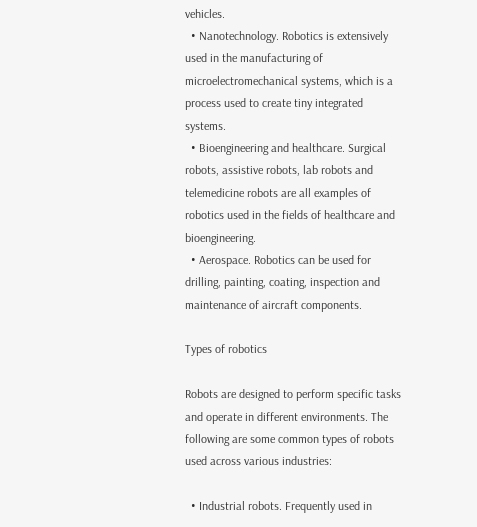vehicles.
  • Nanotechnology. Robotics is extensively used in the manufacturing of microelectromechanical systems, which is a process used to create tiny integrated systems.
  • Bioengineering and healthcare. Surgical robots, assistive robots, lab robots and telemedicine robots are all examples of robotics used in the fields of healthcare and bioengineering.
  • Aerospace. Robotics can be used for drilling, painting, coating, inspection and maintenance of aircraft components.

Types of robotics

Robots are designed to perform specific tasks and operate in different environments. The following are some common types of robots used across various industries:

  • Industrial robots. Frequently used in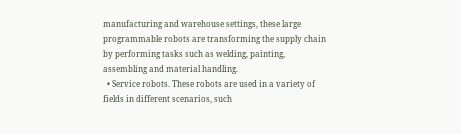manufacturing and warehouse settings, these large programmable robots are transforming the supply chain by performing tasks such as welding, painting, assembling and material handling.
  • Service robots. These robots are used in a variety of fields in different scenarios, such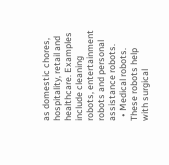as domestic chores, hospitality, retail and healthcare. Examples include cleaning robots, entertainment robots and personal assistance robots.
  • Medical robots. These robots help with surgical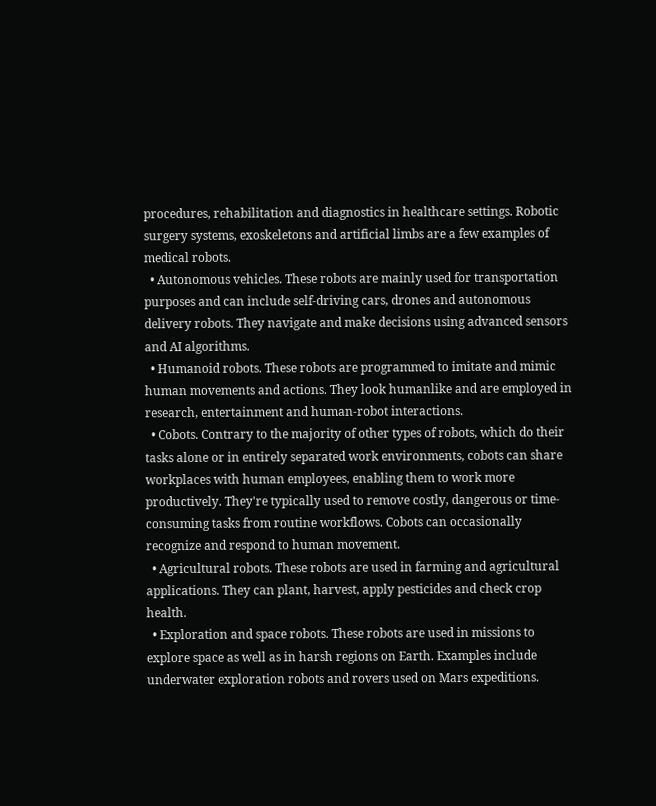procedures, rehabilitation and diagnostics in healthcare settings. Robotic surgery systems, exoskeletons and artificial limbs are a few examples of medical robots.
  • Autonomous vehicles. These robots are mainly used for transportation purposes and can include self-driving cars, drones and autonomous delivery robots. They navigate and make decisions using advanced sensors and AI algorithms.
  • Humanoid robots. These robots are programmed to imitate and mimic human movements and actions. They look humanlike and are employed in research, entertainment and human-robot interactions.
  • Cobots. Contrary to the majority of other types of robots, which do their tasks alone or in entirely separated work environments, cobots can share workplaces with human employees, enabling them to work more productively. They're typically used to remove costly, dangerous or time-consuming tasks from routine workflows. Cobots can occasionally recognize and respond to human movement.
  • Agricultural robots. These robots are used in farming and agricultural applications. They can plant, harvest, apply pesticides and check crop health.
  • Exploration and space robots. These robots are used in missions to explore space as well as in harsh regions on Earth. Examples include underwater exploration robots and rovers used on Mars expeditions.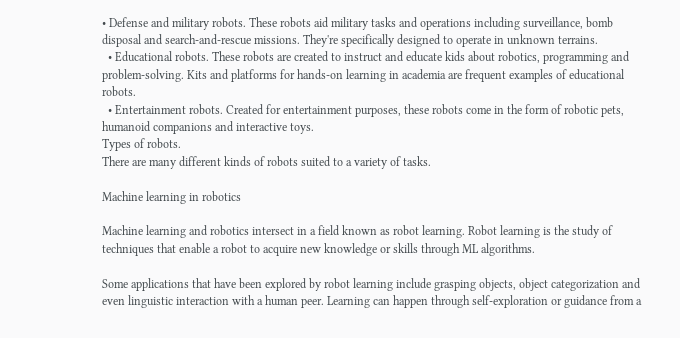• Defense and military robots. These robots aid military tasks and operations including surveillance, bomb disposal and search-and-rescue missions. They're specifically designed to operate in unknown terrains.
  • Educational robots. These robots are created to instruct and educate kids about robotics, programming and problem-solving. Kits and platforms for hands-on learning in academia are frequent examples of educational robots.
  • Entertainment robots. Created for entertainment purposes, these robots come in the form of robotic pets, humanoid companions and interactive toys.
Types of robots.
There are many different kinds of robots suited to a variety of tasks.

Machine learning in robotics

Machine learning and robotics intersect in a field known as robot learning. Robot learning is the study of techniques that enable a robot to acquire new knowledge or skills through ML algorithms.

Some applications that have been explored by robot learning include grasping objects, object categorization and even linguistic interaction with a human peer. Learning can happen through self-exploration or guidance from a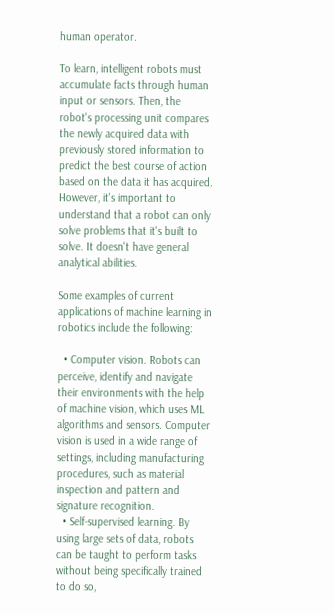human operator.

To learn, intelligent robots must accumulate facts through human input or sensors. Then, the robot's processing unit compares the newly acquired data with previously stored information to predict the best course of action based on the data it has acquired. However, it's important to understand that a robot can only solve problems that it's built to solve. It doesn't have general analytical abilities.

Some examples of current applications of machine learning in robotics include the following:

  • Computer vision. Robots can perceive, identify and navigate their environments with the help of machine vision, which uses ML algorithms and sensors. Computer vision is used in a wide range of settings, including manufacturing procedures, such as material inspection and pattern and signature recognition.
  • Self-supervised learning. By using large sets of data, robots can be taught to perform tasks without being specifically trained to do so,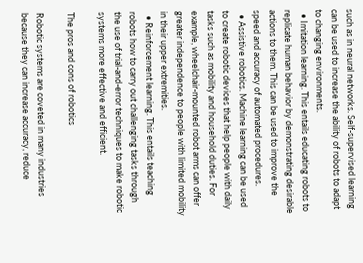such as in neural networks. Self-supervised learning can be used to increase the ability of robots to adapt to changing environments.
  • Imitation learning. This entails educating robots to replicate human behavior by demonstrating desirable actions to them. This can be used to improve the speed and accuracy of automated procedures.
  • Assistive robotics. Machine learning can be used to create robotic devices that help people with daily tasks such as mobility and household duties. For example, wheelchair-mounted robot arms can offer greater independence to people with limited mobility in their upper extremities.
  • Reinforcement learning. This entails teaching robots how to carry out challenging tasks through the use of trial-and-error techniques to make robotic systems more effective and efficient.

The pros and cons of robotics

Robotic systems are coveted in many industries because they can increase accuracy, reduce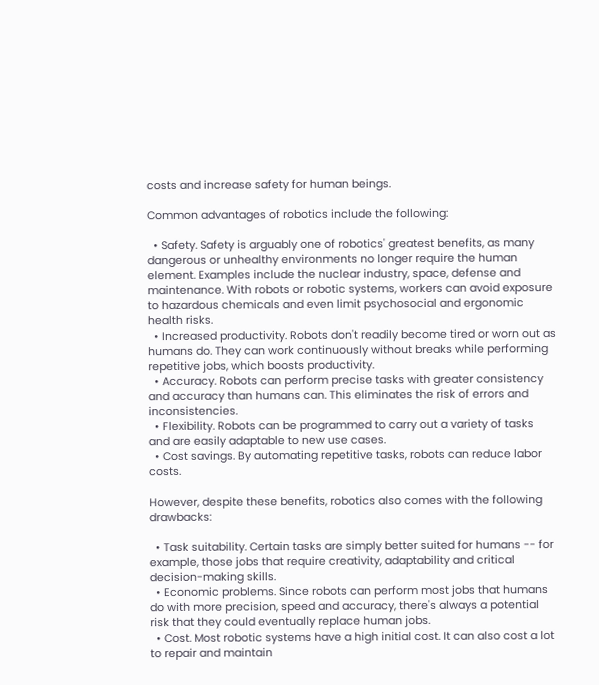costs and increase safety for human beings.

Common advantages of robotics include the following:

  • Safety. Safety is arguably one of robotics' greatest benefits, as many dangerous or unhealthy environments no longer require the human element. Examples include the nuclear industry, space, defense and maintenance. With robots or robotic systems, workers can avoid exposure to hazardous chemicals and even limit psychosocial and ergonomic health risks.
  • Increased productivity. Robots don't readily become tired or worn out as humans do. They can work continuously without breaks while performing repetitive jobs, which boosts productivity.
  • Accuracy. Robots can perform precise tasks with greater consistency and accuracy than humans can. This eliminates the risk of errors and inconsistencies.
  • Flexibility. Robots can be programmed to carry out a variety of tasks and are easily adaptable to new use cases.
  • Cost savings. By automating repetitive tasks, robots can reduce labor costs.

However, despite these benefits, robotics also comes with the following drawbacks:

  • Task suitability. Certain tasks are simply better suited for humans -- for example, those jobs that require creativity, adaptability and critical decision-making skills.
  • Economic problems. Since robots can perform most jobs that humans do with more precision, speed and accuracy, there's always a potential risk that they could eventually replace human jobs.
  • Cost. Most robotic systems have a high initial cost. It can also cost a lot to repair and maintain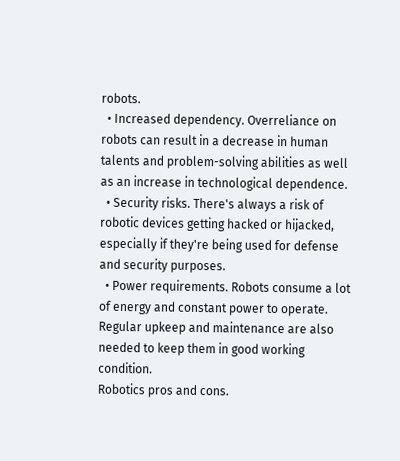robots.
  • Increased dependency. Overreliance on robots can result in a decrease in human talents and problem-solving abilities as well as an increase in technological dependence.
  • Security risks. There's always a risk of robotic devices getting hacked or hijacked, especially if they're being used for defense and security purposes.
  • Power requirements. Robots consume a lot of energy and constant power to operate. Regular upkeep and maintenance are also needed to keep them in good working condition.
Robotics pros and cons.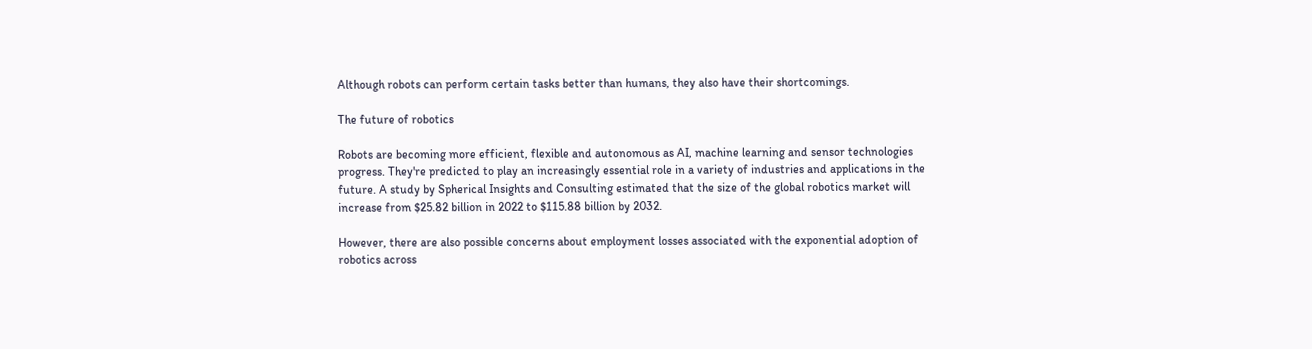Although robots can perform certain tasks better than humans, they also have their shortcomings.

The future of robotics

Robots are becoming more efficient, flexible and autonomous as AI, machine learning and sensor technologies progress. They're predicted to play an increasingly essential role in a variety of industries and applications in the future. A study by Spherical Insights and Consulting estimated that the size of the global robotics market will increase from $25.82 billion in 2022 to $115.88 billion by 2032.

However, there are also possible concerns about employment losses associated with the exponential adoption of robotics across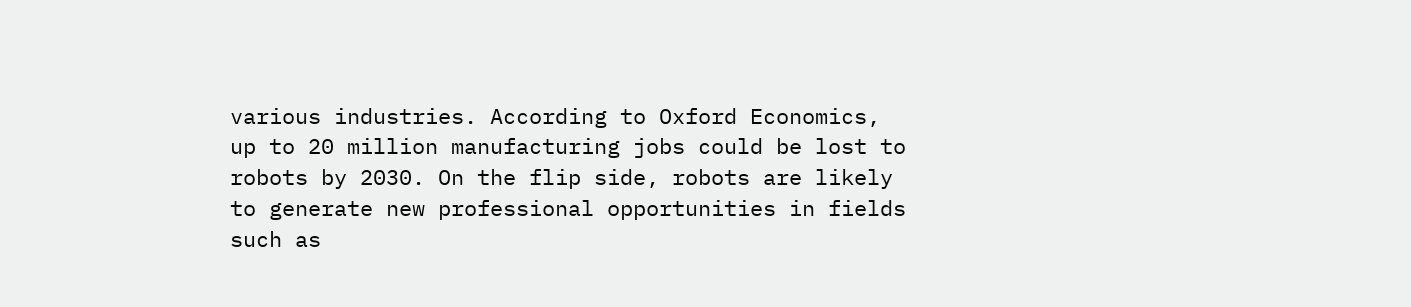various industries. According to Oxford Economics, up to 20 million manufacturing jobs could be lost to robots by 2030. On the flip side, robots are likely to generate new professional opportunities in fields such as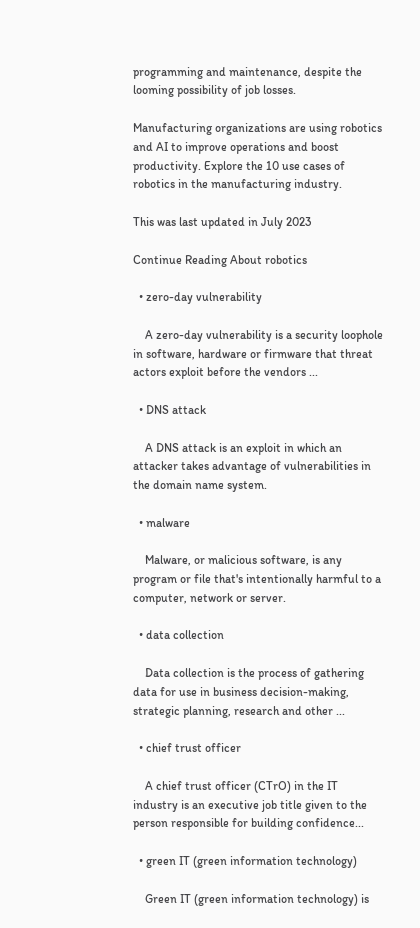programming and maintenance, despite the looming possibility of job losses.

Manufacturing organizations are using robotics and AI to improve operations and boost productivity. Explore the 10 use cases of robotics in the manufacturing industry.

This was last updated in July 2023

Continue Reading About robotics

  • zero-day vulnerability

    A zero-day vulnerability is a security loophole in software, hardware or firmware that threat actors exploit before the vendors ...

  • DNS attack

    A DNS attack is an exploit in which an attacker takes advantage of vulnerabilities in the domain name system.

  • malware

    Malware, or malicious software, is any program or file that's intentionally harmful to a computer, network or server.

  • data collection

    Data collection is the process of gathering data for use in business decision-making, strategic planning, research and other ...

  • chief trust officer

    A chief trust officer (CTrO) in the IT industry is an executive job title given to the person responsible for building confidence...

  • green IT (green information technology)

    Green IT (green information technology) is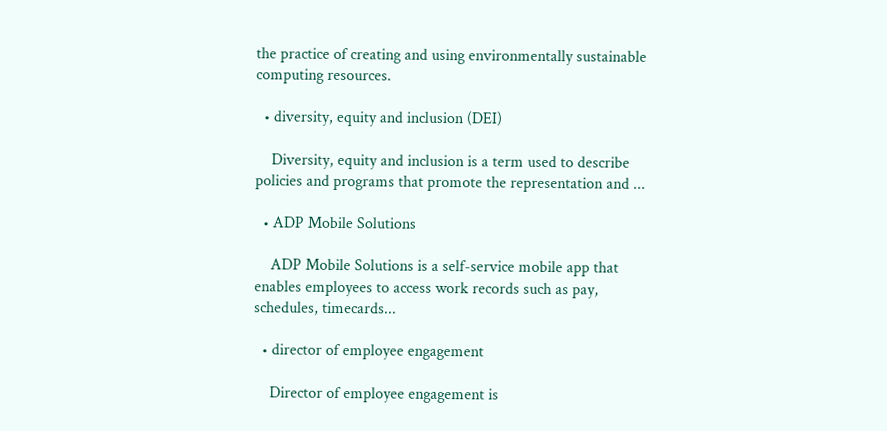the practice of creating and using environmentally sustainable computing resources.

  • diversity, equity and inclusion (DEI)

    Diversity, equity and inclusion is a term used to describe policies and programs that promote the representation and ...

  • ADP Mobile Solutions

    ADP Mobile Solutions is a self-service mobile app that enables employees to access work records such as pay, schedules, timecards...

  • director of employee engagement

    Director of employee engagement is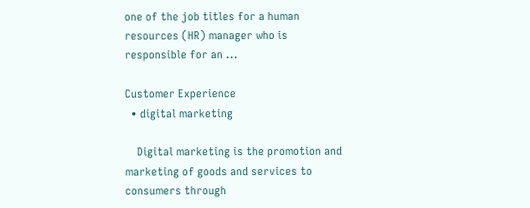one of the job titles for a human resources (HR) manager who is responsible for an ...

Customer Experience
  • digital marketing

    Digital marketing is the promotion and marketing of goods and services to consumers through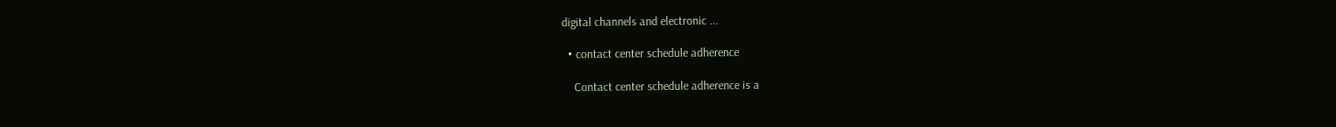digital channels and electronic ...

  • contact center schedule adherence

    Contact center schedule adherence is a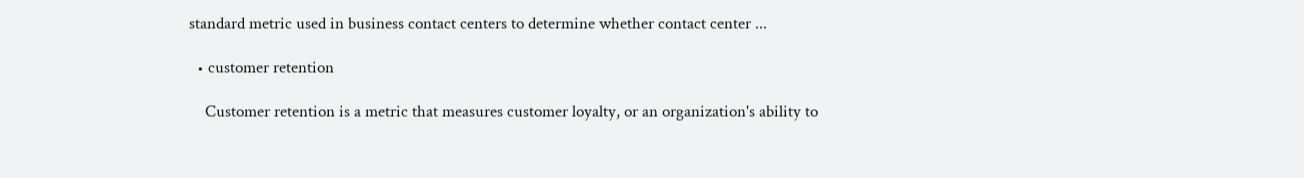standard metric used in business contact centers to determine whether contact center ...

  • customer retention

    Customer retention is a metric that measures customer loyalty, or an organization's ability to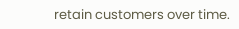retain customers over time.